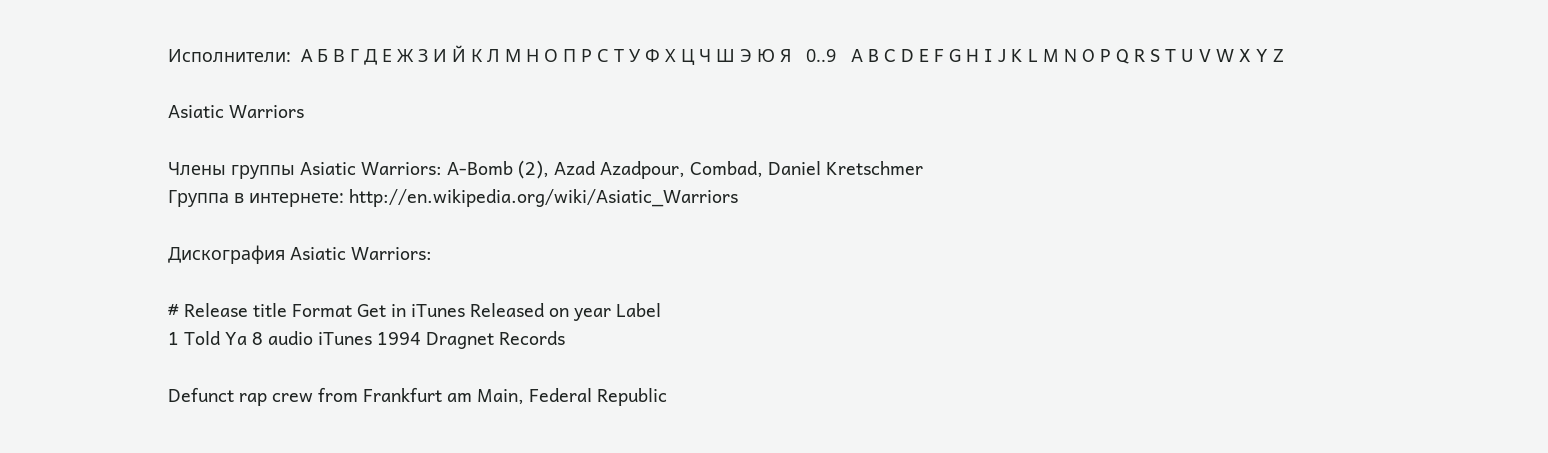Исполнители:  А Б В Г Д Е Ж З И Й К Л М Н О П Р С Т У Ф Х Ц Ч Ш Э Ю Я   0..9   A B C D E F G H I J K L M N O P Q R S T U V W X Y Z

Asiatic Warriors

Члены группы Asiatic Warriors: A-Bomb (2), Azad Azadpour, Combad, Daniel Kretschmer
Группа в интернете: http://en.wikipedia.org/wiki/Asiatic_Warriors

Дискография Asiatic Warriors:

# Release title Format Get in iTunes Released on year Label
1 Told Ya 8 audio iTunes 1994 Dragnet Records

Defunct rap crew from Frankfurt am Main, Federal Republic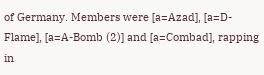of Germany. Members were [a=Azad], [a=D-Flame], [a=A-Bomb (2)] and [a=Combad], rapping in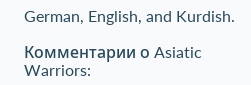German, English, and Kurdish.

Комментарии о Asiatic Warriors: